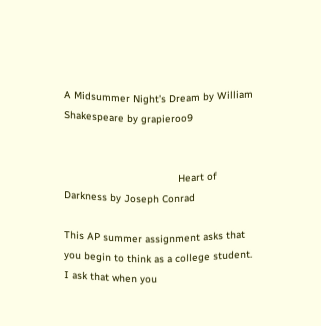A Midsummer Night’s Dream by William Shakespeare by grapieroo9


                                      Heart of Darkness by Joseph Conrad

This AP summer assignment asks that you begin to think as a college student. I ask that when you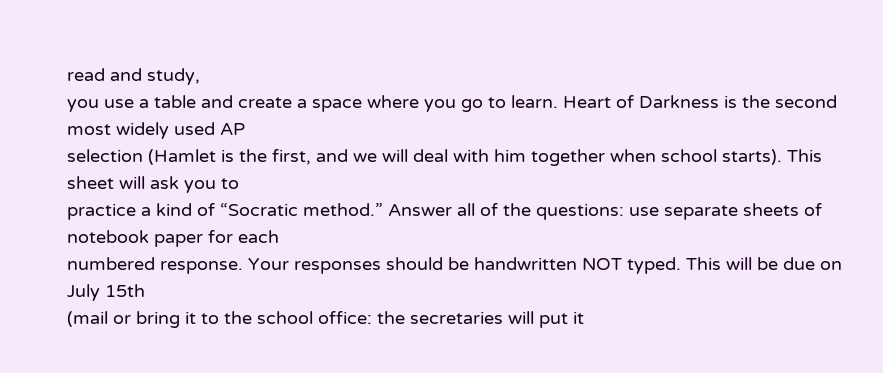read and study,
you use a table and create a space where you go to learn. Heart of Darkness is the second most widely used AP
selection (Hamlet is the first, and we will deal with him together when school starts). This sheet will ask you to
practice a kind of “Socratic method.” Answer all of the questions: use separate sheets of notebook paper for each
numbered response. Your responses should be handwritten NOT typed. This will be due on July 15th
(mail or bring it to the school office: the secretaries will put it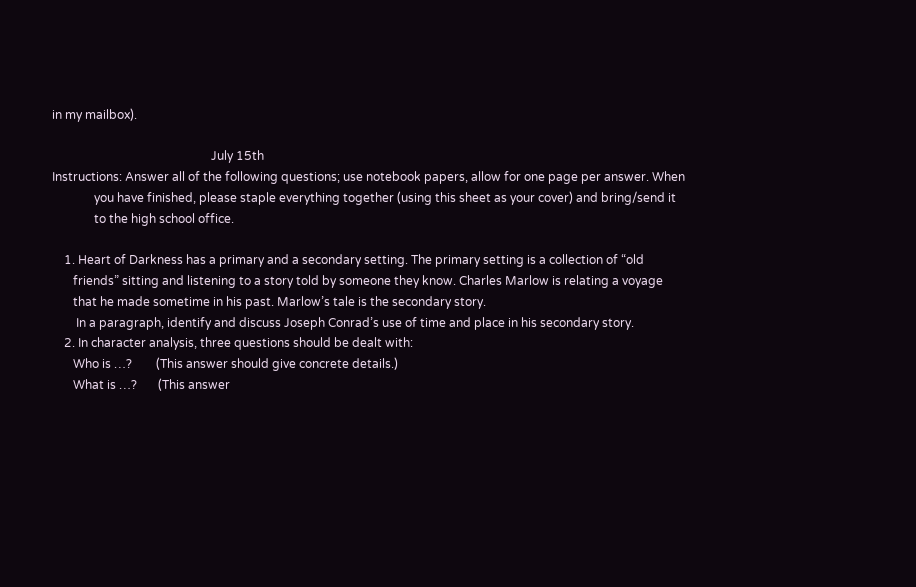in my mailbox).

                                                     July 15th
Instructions: Answer all of the following questions; use notebook papers, allow for one page per answer. When
              you have finished, please staple everything together (using this sheet as your cover) and bring/send it
              to the high school office.

    1. Heart of Darkness has a primary and a secondary setting. The primary setting is a collection of “old
       friends” sitting and listening to a story told by someone they know. Charles Marlow is relating a voyage
       that he made sometime in his past. Marlow’s tale is the secondary story.
        In a paragraph, identify and discuss Joseph Conrad’s use of time and place in his secondary story.
    2. In character analysis, three questions should be dealt with:
       Who is …?        (This answer should give concrete details.)
       What is …?       (This answer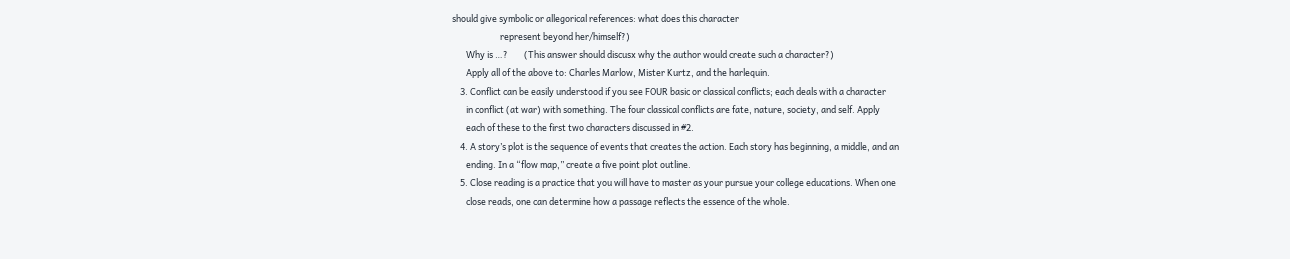should give symbolic or allegorical references: what does this character
                        represent beyond her/himself?)
       Why is …?        (This answer should discusx why the author would create such a character?)
       Apply all of the above to: Charles Marlow, Mister Kurtz, and the harlequin.
    3. Conflict can be easily understood if you see FOUR basic or classical conflicts; each deals with a character
       in conflict (at war) with something. The four classical conflicts are fate, nature, society, and self. Apply
       each of these to the first two characters discussed in #2.
    4. A story’s plot is the sequence of events that creates the action. Each story has beginning, a middle, and an
       ending. In a “flow map,” create a five point plot outline.
    5. Close reading is a practice that you will have to master as your pursue your college educations. When one
       close reads, one can determine how a passage reflects the essence of the whole.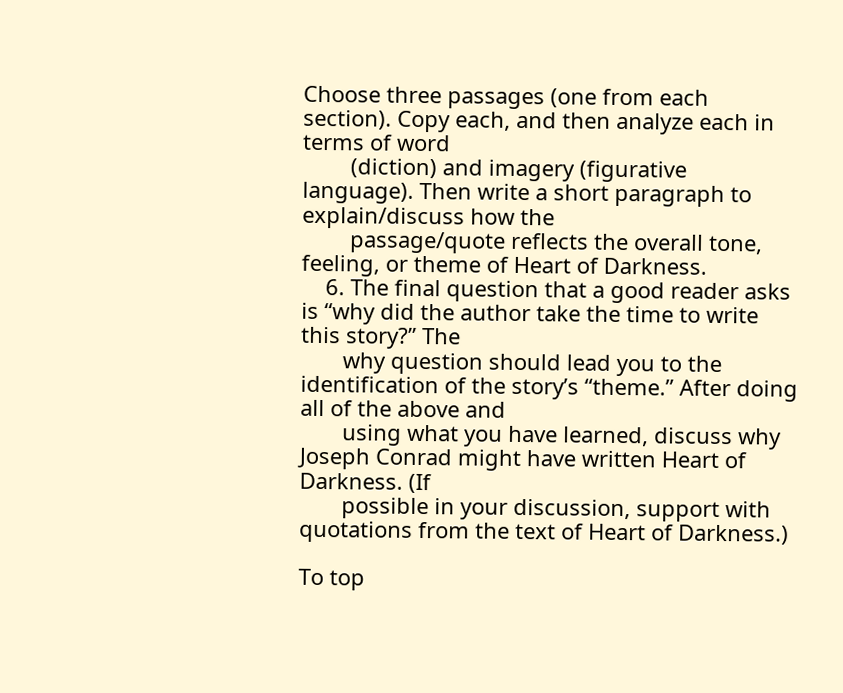Choose three passages (one from each section). Copy each, and then analyze each in terms of word
        (diction) and imagery (figurative language). Then write a short paragraph to explain/discuss how the
        passage/quote reflects the overall tone, feeling, or theme of Heart of Darkness.
    6. The final question that a good reader asks is “why did the author take the time to write this story?” The
       why question should lead you to the identification of the story’s “theme.” After doing all of the above and
       using what you have learned, discuss why Joseph Conrad might have written Heart of Darkness. (If
       possible in your discussion, support with quotations from the text of Heart of Darkness.)

To top